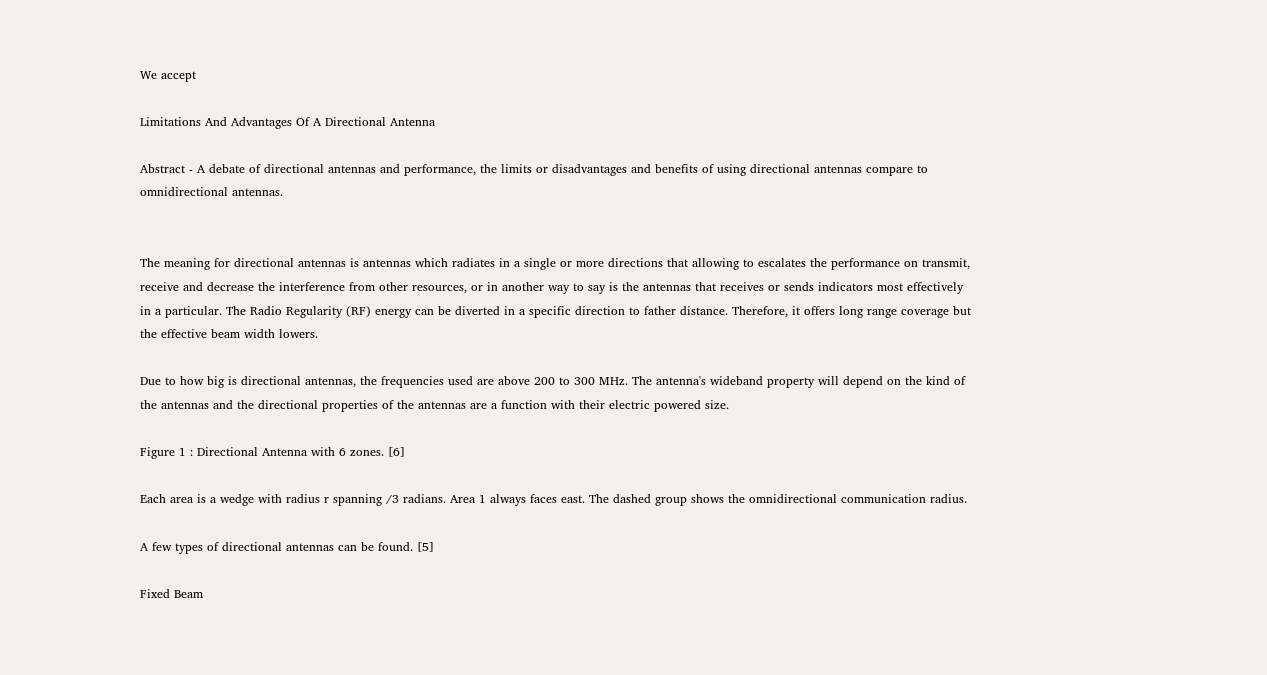We accept

Limitations And Advantages Of A Directional Antenna

Abstract - A debate of directional antennas and performance, the limits or disadvantages and benefits of using directional antennas compare to omnidirectional antennas.


The meaning for directional antennas is antennas which radiates in a single or more directions that allowing to escalates the performance on transmit, receive and decrease the interference from other resources, or in another way to say is the antennas that receives or sends indicators most effectively in a particular. The Radio Regularity (RF) energy can be diverted in a specific direction to father distance. Therefore, it offers long range coverage but the effective beam width lowers.

Due to how big is directional antennas, the frequencies used are above 200 to 300 MHz. The antenna's wideband property will depend on the kind of the antennas and the directional properties of the antennas are a function with their electric powered size.

Figure 1 : Directional Antenna with 6 zones. [6]

Each area is a wedge with radius r spanning /3 radians. Area 1 always faces east. The dashed group shows the omnidirectional communication radius.

A few types of directional antennas can be found. [5]

Fixed Beam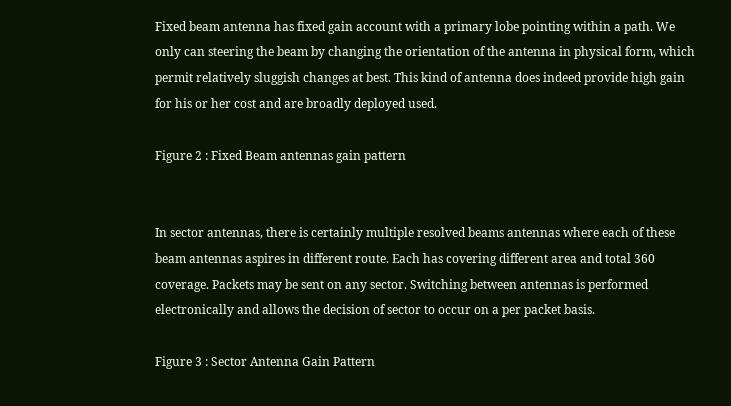Fixed beam antenna has fixed gain account with a primary lobe pointing within a path. We only can steering the beam by changing the orientation of the antenna in physical form, which permit relatively sluggish changes at best. This kind of antenna does indeed provide high gain for his or her cost and are broadly deployed used.

Figure 2 : Fixed Beam antennas gain pattern


In sector antennas, there is certainly multiple resolved beams antennas where each of these beam antennas aspires in different route. Each has covering different area and total 360 coverage. Packets may be sent on any sector. Switching between antennas is performed electronically and allows the decision of sector to occur on a per packet basis.

Figure 3 : Sector Antenna Gain Pattern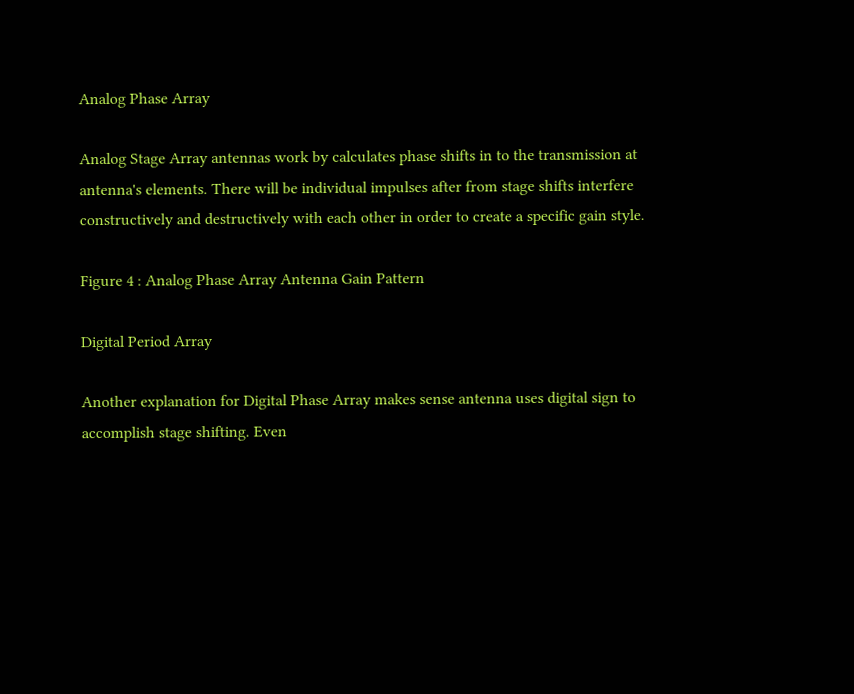Analog Phase Array

Analog Stage Array antennas work by calculates phase shifts in to the transmission at antenna's elements. There will be individual impulses after from stage shifts interfere constructively and destructively with each other in order to create a specific gain style.

Figure 4 : Analog Phase Array Antenna Gain Pattern

Digital Period Array

Another explanation for Digital Phase Array makes sense antenna uses digital sign to accomplish stage shifting. Even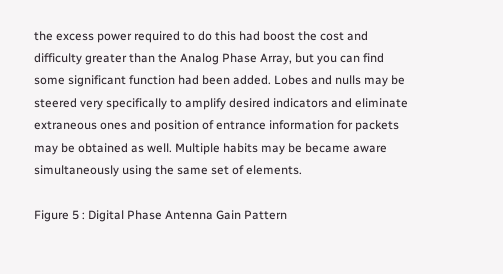the excess power required to do this had boost the cost and difficulty greater than the Analog Phase Array, but you can find some significant function had been added. Lobes and nulls may be steered very specifically to amplify desired indicators and eliminate extraneous ones and position of entrance information for packets may be obtained as well. Multiple habits may be became aware simultaneously using the same set of elements.

Figure 5 : Digital Phase Antenna Gain Pattern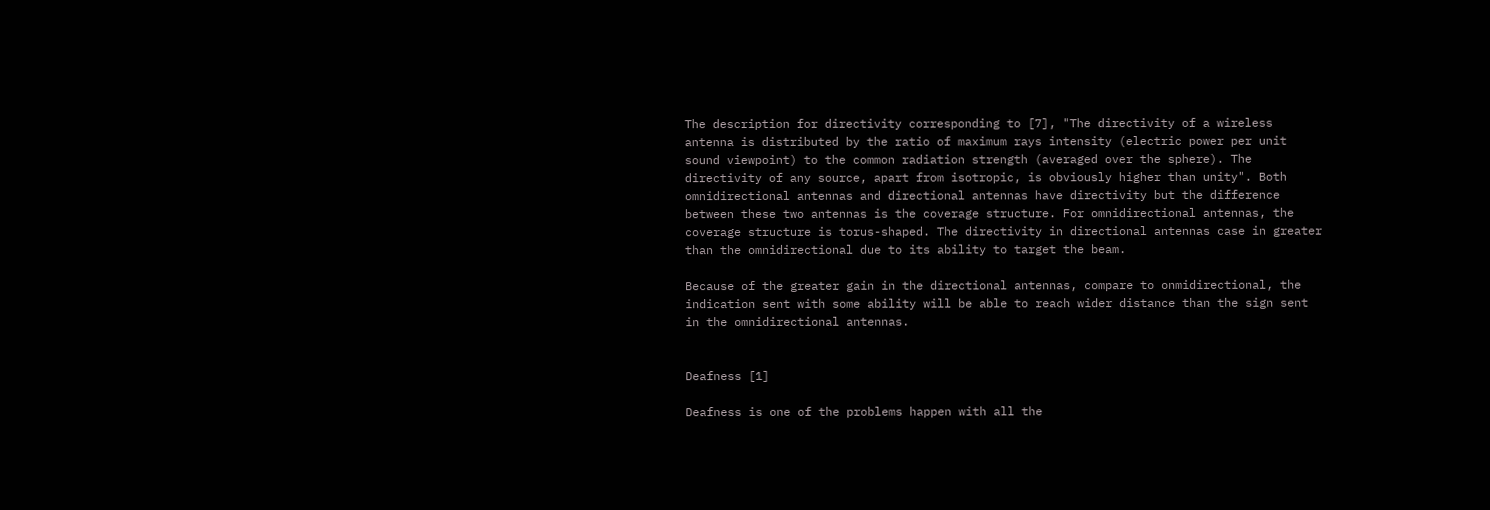The description for directivity corresponding to [7], "The directivity of a wireless antenna is distributed by the ratio of maximum rays intensity (electric power per unit sound viewpoint) to the common radiation strength (averaged over the sphere). The directivity of any source, apart from isotropic, is obviously higher than unity". Both omnidirectional antennas and directional antennas have directivity but the difference between these two antennas is the coverage structure. For omnidirectional antennas, the coverage structure is torus-shaped. The directivity in directional antennas case in greater than the omnidirectional due to its ability to target the beam.

Because of the greater gain in the directional antennas, compare to onmidirectional, the indication sent with some ability will be able to reach wider distance than the sign sent in the omnidirectional antennas.


Deafness [1]

Deafness is one of the problems happen with all the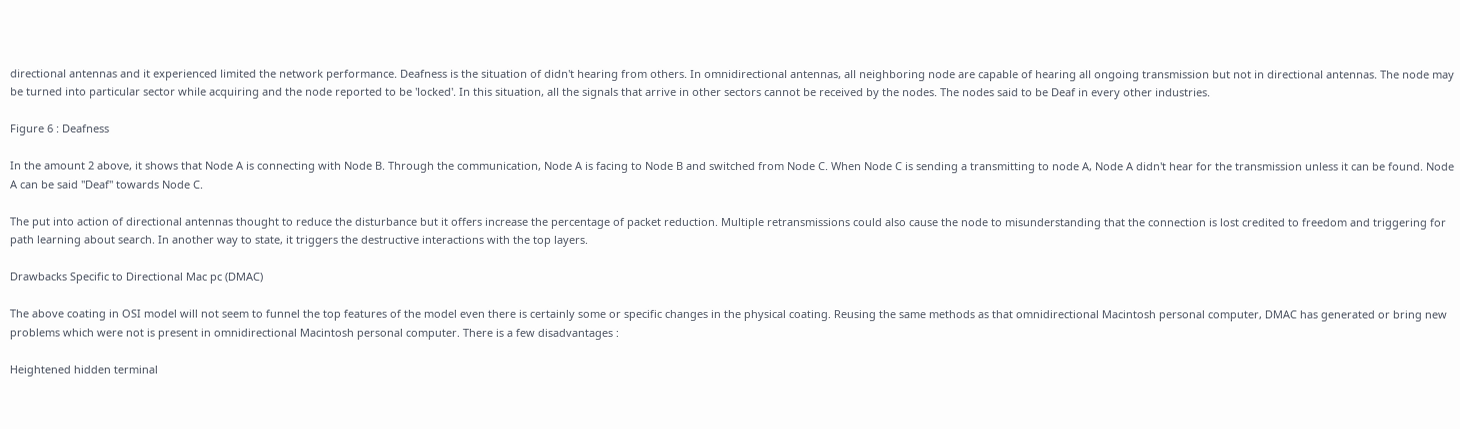directional antennas and it experienced limited the network performance. Deafness is the situation of didn't hearing from others. In omnidirectional antennas, all neighboring node are capable of hearing all ongoing transmission but not in directional antennas. The node may be turned into particular sector while acquiring and the node reported to be 'locked'. In this situation, all the signals that arrive in other sectors cannot be received by the nodes. The nodes said to be Deaf in every other industries.

Figure 6 : Deafness

In the amount 2 above, it shows that Node A is connecting with Node B. Through the communication, Node A is facing to Node B and switched from Node C. When Node C is sending a transmitting to node A, Node A didn't hear for the transmission unless it can be found. Node A can be said "Deaf" towards Node C.

The put into action of directional antennas thought to reduce the disturbance but it offers increase the percentage of packet reduction. Multiple retransmissions could also cause the node to misunderstanding that the connection is lost credited to freedom and triggering for path learning about search. In another way to state, it triggers the destructive interactions with the top layers.

Drawbacks Specific to Directional Mac pc (DMAC)

The above coating in OSI model will not seem to funnel the top features of the model even there is certainly some or specific changes in the physical coating. Reusing the same methods as that omnidirectional Macintosh personal computer, DMAC has generated or bring new problems which were not is present in omnidirectional Macintosh personal computer. There is a few disadvantages :

Heightened hidden terminal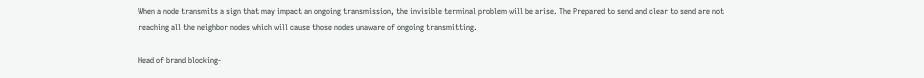When a node transmits a sign that may impact an ongoing transmission, the invisible terminal problem will be arise. The Prepared to send and clear to send are not reaching all the neighbor nodes which will cause those nodes unaware of ongoing transmitting.

Head of brand blocking-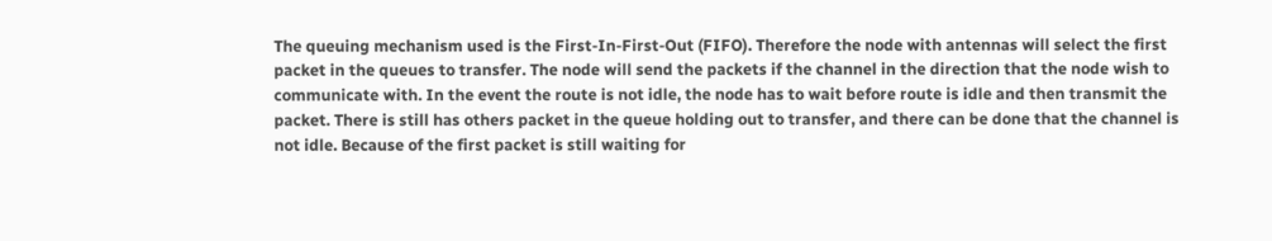The queuing mechanism used is the First-In-First-Out (FIFO). Therefore the node with antennas will select the first packet in the queues to transfer. The node will send the packets if the channel in the direction that the node wish to communicate with. In the event the route is not idle, the node has to wait before route is idle and then transmit the packet. There is still has others packet in the queue holding out to transfer, and there can be done that the channel is not idle. Because of the first packet is still waiting for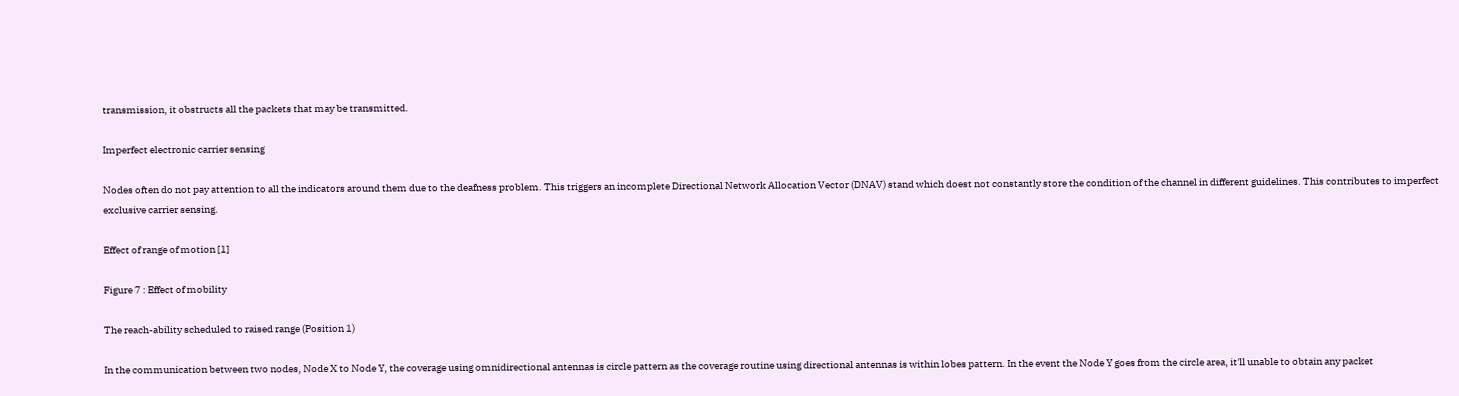transmission, it obstructs all the packets that may be transmitted.

Imperfect electronic carrier sensing

Nodes often do not pay attention to all the indicators around them due to the deafness problem. This triggers an incomplete Directional Network Allocation Vector (DNAV) stand which doest not constantly store the condition of the channel in different guidelines. This contributes to imperfect exclusive carrier sensing.

Effect of range of motion [1]

Figure 7 : Effect of mobility

The reach-ability scheduled to raised range (Position 1)

In the communication between two nodes, Node X to Node Y, the coverage using omnidirectional antennas is circle pattern as the coverage routine using directional antennas is within lobes pattern. In the event the Node Y goes from the circle area, it'll unable to obtain any packet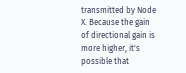transmitted by Node X. Because the gain of directional gain is more higher, it's possible that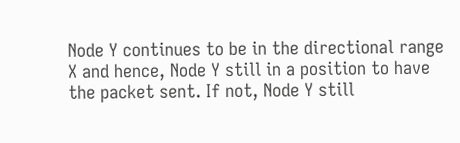Node Y continues to be in the directional range X and hence, Node Y still in a position to have the packet sent. If not, Node Y still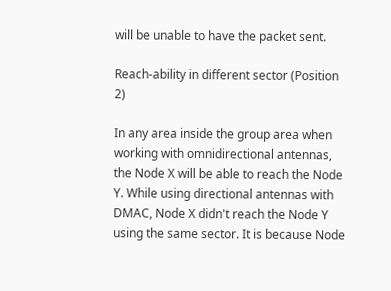will be unable to have the packet sent.

Reach-ability in different sector (Position 2)

In any area inside the group area when working with omnidirectional antennas, the Node X will be able to reach the Node Y. While using directional antennas with DMAC, Node X didn't reach the Node Y using the same sector. It is because Node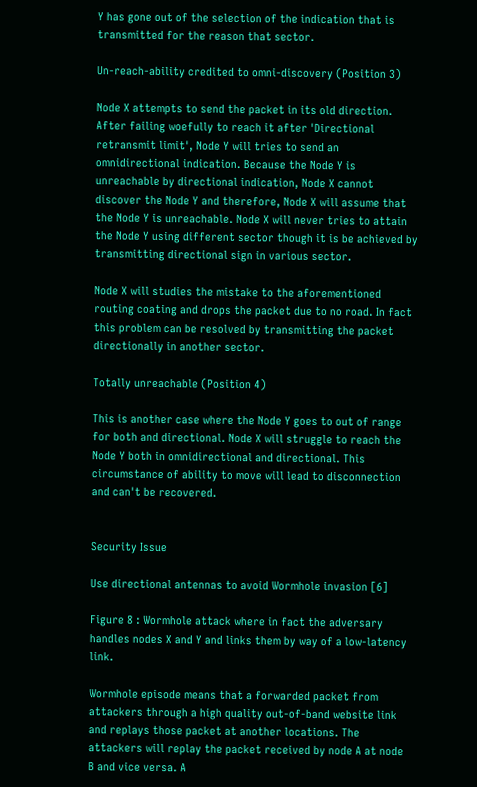Y has gone out of the selection of the indication that is transmitted for the reason that sector.

Un-reach-ability credited to omni-discovery (Position 3)

Node X attempts to send the packet in its old direction. After failing woefully to reach it after 'Directional retransmit limit', Node Y will tries to send an omnidirectional indication. Because the Node Y is unreachable by directional indication, Node X cannot discover the Node Y and therefore, Node X will assume that the Node Y is unreachable. Node X will never tries to attain the Node Y using different sector though it is be achieved by transmitting directional sign in various sector.

Node X will studies the mistake to the aforementioned routing coating and drops the packet due to no road. In fact this problem can be resolved by transmitting the packet directionally in another sector.

Totally unreachable (Position 4)

This is another case where the Node Y goes to out of range for both and directional. Node X will struggle to reach the Node Y both in omnidirectional and directional. This circumstance of ability to move will lead to disconnection and can't be recovered.


Security Issue

Use directional antennas to avoid Wormhole invasion [6]

Figure 8 : Wormhole attack where in fact the adversary handles nodes X and Y and links them by way of a low-latency link.

Wormhole episode means that a forwarded packet from attackers through a high quality out-of-band website link and replays those packet at another locations. The attackers will replay the packet received by node A at node B and vice versa. A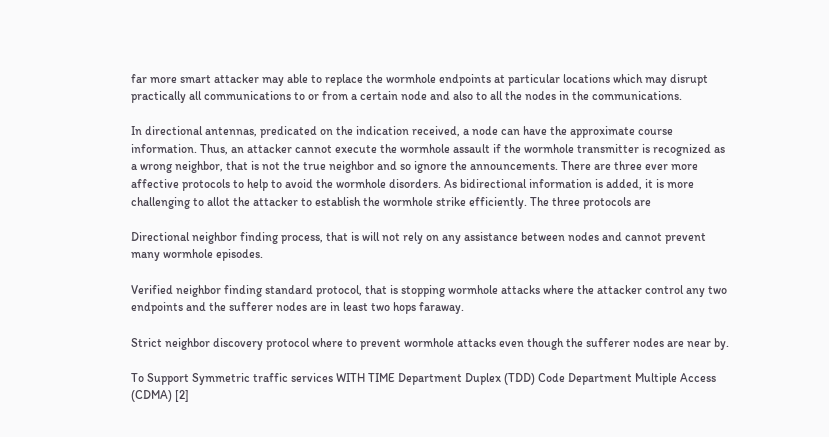far more smart attacker may able to replace the wormhole endpoints at particular locations which may disrupt practically all communications to or from a certain node and also to all the nodes in the communications.

In directional antennas, predicated on the indication received, a node can have the approximate course information. Thus, an attacker cannot execute the wormhole assault if the wormhole transmitter is recognized as a wrong neighbor, that is not the true neighbor and so ignore the announcements. There are three ever more affective protocols to help to avoid the wormhole disorders. As bidirectional information is added, it is more challenging to allot the attacker to establish the wormhole strike efficiently. The three protocols are

Directional neighbor finding process, that is will not rely on any assistance between nodes and cannot prevent many wormhole episodes.

Verified neighbor finding standard protocol, that is stopping wormhole attacks where the attacker control any two endpoints and the sufferer nodes are in least two hops faraway.

Strict neighbor discovery protocol where to prevent wormhole attacks even though the sufferer nodes are near by.

To Support Symmetric traffic services WITH TIME Department Duplex (TDD) Code Department Multiple Access (CDMA) [2]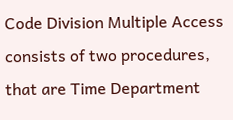Code Division Multiple Access consists of two procedures, that are Time Department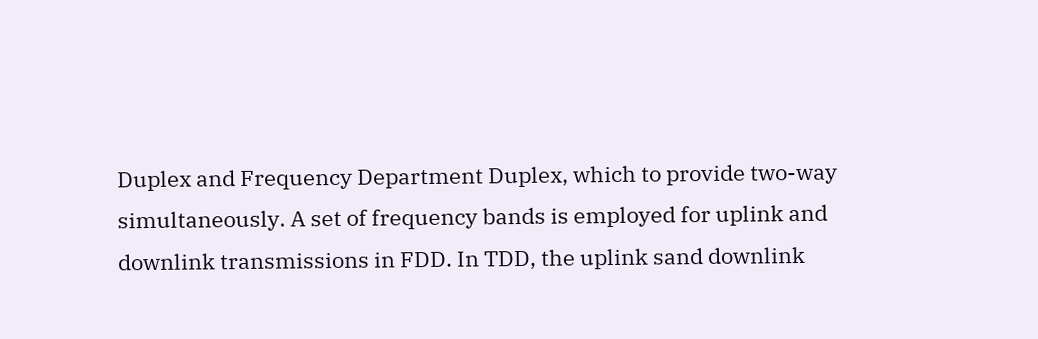Duplex and Frequency Department Duplex, which to provide two-way simultaneously. A set of frequency bands is employed for uplink and downlink transmissions in FDD. In TDD, the uplink sand downlink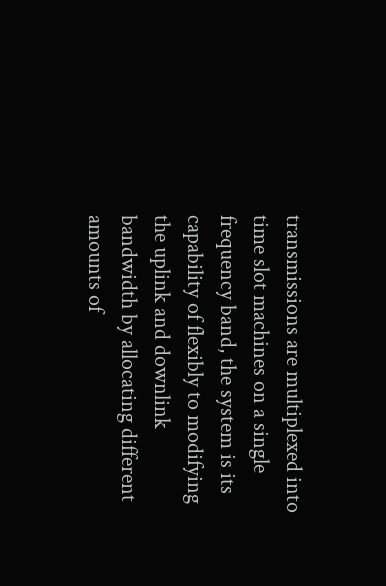transmissions are multiplexed into time slot machines on a single frequency band, the system is its capability of flexibly to modifying the uplink and downlink bandwidth by allocating different amounts of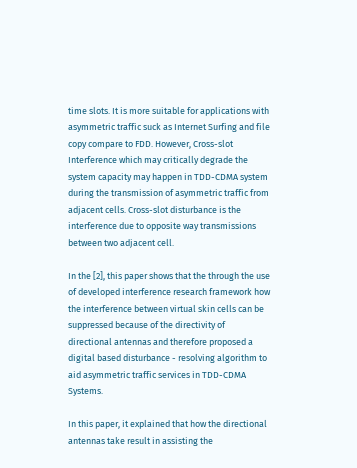time slots. It is more suitable for applications with asymmetric traffic suck as Internet Surfing and file copy compare to FDD. However, Cross-slot Interference which may critically degrade the system capacity may happen in TDD-CDMA system during the transmission of asymmetric traffic from adjacent cells. Cross-slot disturbance is the interference due to opposite way transmissions between two adjacent cell.

In the [2], this paper shows that the through the use of developed interference research framework how the interference between virtual skin cells can be suppressed because of the directivity of directional antennas and therefore proposed a digital based disturbance - resolving algorithm to aid asymmetric traffic services in TDD-CDMA Systems.

In this paper, it explained that how the directional antennas take result in assisting the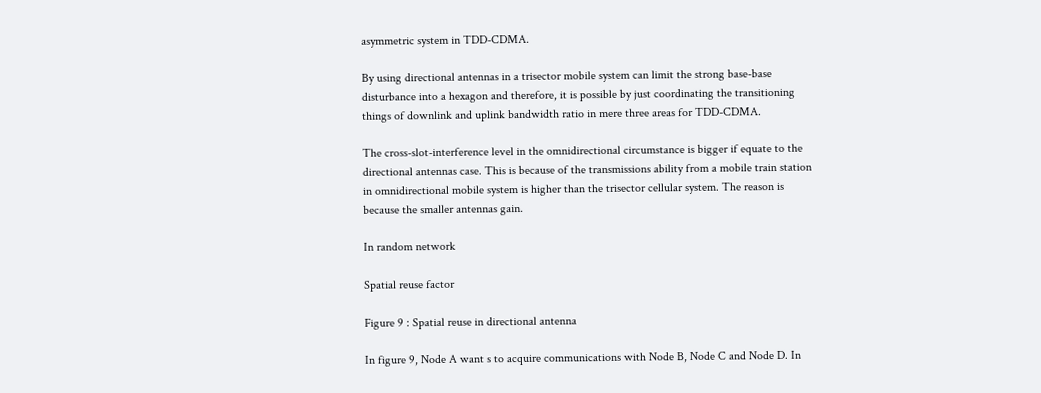asymmetric system in TDD-CDMA.

By using directional antennas in a trisector mobile system can limit the strong base-base disturbance into a hexagon and therefore, it is possible by just coordinating the transitioning things of downlink and uplink bandwidth ratio in mere three areas for TDD-CDMA.

The cross-slot-interference level in the omnidirectional circumstance is bigger if equate to the directional antennas case. This is because of the transmissions ability from a mobile train station in omnidirectional mobile system is higher than the trisector cellular system. The reason is because the smaller antennas gain.

In random network

Spatial reuse factor

Figure 9 : Spatial reuse in directional antenna

In figure 9, Node A want s to acquire communications with Node B, Node C and Node D. In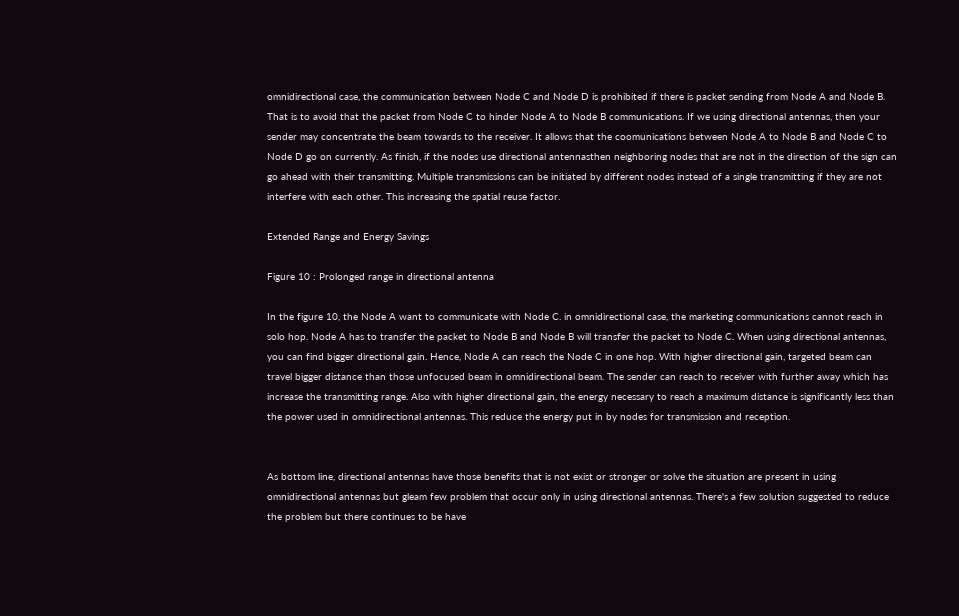omnidirectional case, the communication between Node C and Node D is prohibited if there is packet sending from Node A and Node B. That is to avoid that the packet from Node C to hinder Node A to Node B communications. If we using directional antennas, then your sender may concentrate the beam towards to the receiver. It allows that the coomunications between Node A to Node B and Node C to Node D go on currently. As finish, if the nodes use directional antennasthen neighboring nodes that are not in the direction of the sign can go ahead with their transmitting. Multiple transmissions can be initiated by different nodes instead of a single transmitting if they are not interfere with each other. This increasing the spatial reuse factor.

Extended Range and Energy Savings

Figure 10 : Prolonged range in directional antenna

In the figure 10, the Node A want to communicate with Node C. in omnidirectional case, the marketing communications cannot reach in solo hop. Node A has to transfer the packet to Node B and Node B will transfer the packet to Node C. When using directional antennas, you can find bigger directional gain. Hence, Node A can reach the Node C in one hop. With higher directional gain, targeted beam can travel bigger distance than those unfocused beam in omnidirectional beam. The sender can reach to receiver with further away which has increase the transmitting range. Also with higher directional gain, the energy necessary to reach a maximum distance is significantly less than the power used in omnidirectional antennas. This reduce the energy put in by nodes for transmission and reception.


As bottom line, directional antennas have those benefits that is not exist or stronger or solve the situation are present in using omnidirectional antennas but gleam few problem that occur only in using directional antennas. There's a few solution suggested to reduce the problem but there continues to be have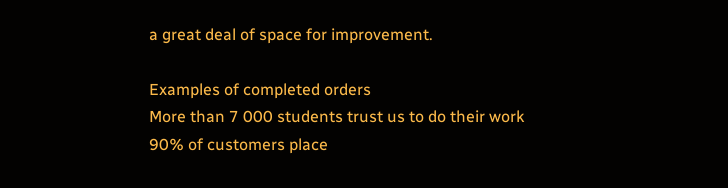a great deal of space for improvement.

Examples of completed orders
More than 7 000 students trust us to do their work
90% of customers place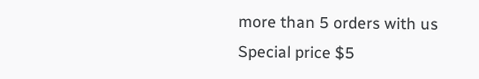more than 5 orders with us
Special price $5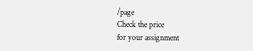/page
Check the price
for your assignment